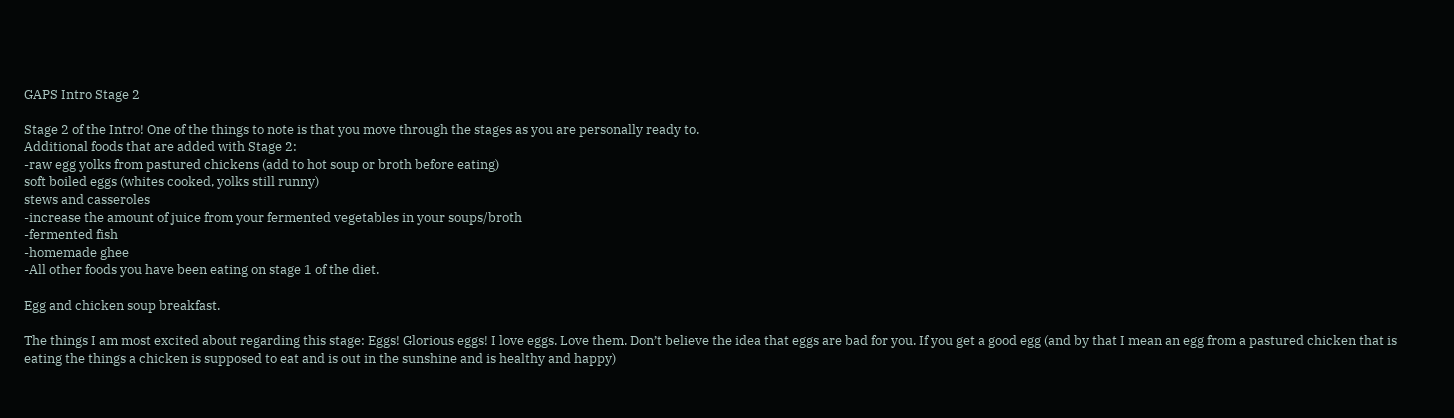GAPS Intro Stage 2

Stage 2 of the Intro! One of the things to note is that you move through the stages as you are personally ready to.
Additional foods that are added with Stage 2:
-raw egg yolks from pastured chickens (add to hot soup or broth before eating)
soft boiled eggs (whites cooked, yolks still runny)
stews and casseroles
-increase the amount of juice from your fermented vegetables in your soups/broth
-fermented fish
-homemade ghee
-All other foods you have been eating on stage 1 of the diet.

Egg and chicken soup breakfast.

The things I am most excited about regarding this stage: Eggs! Glorious eggs! I love eggs. Love them. Don’t believe the idea that eggs are bad for you. If you get a good egg (and by that I mean an egg from a pastured chicken that is eating the things a chicken is supposed to eat and is out in the sunshine and is healthy and happy)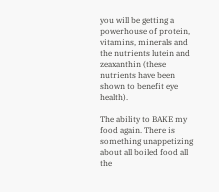you will be getting a powerhouse of protein, vitamins, minerals and the nutrients lutein and zeaxanthin (these nutrients have been shown to benefit eye health).

The ability to BAKE my food again. There is something unappetizing about all boiled food all the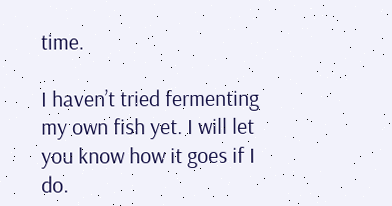time.

I haven’t tried fermenting my own fish yet. I will let you know how it goes if I do.